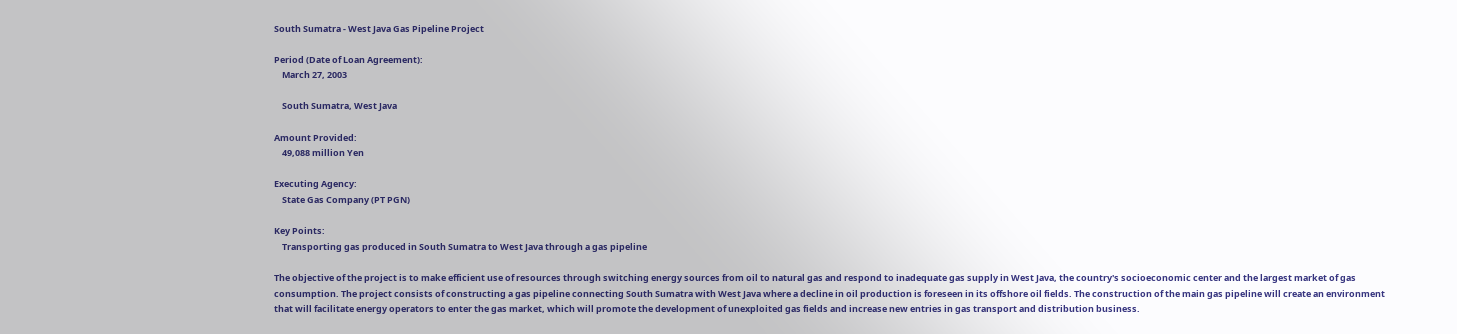South Sumatra - West Java Gas Pipeline Project

Period (Date of Loan Agreement):
    March 27, 2003

    South Sumatra, West Java

Amount Provided:
    49,088 million Yen

Executing Agency:
    State Gas Company (PT PGN)

Key Points:
    Transporting gas produced in South Sumatra to West Java through a gas pipeline

The objective of the project is to make efficient use of resources through switching energy sources from oil to natural gas and respond to inadequate gas supply in West Java, the country's socioeconomic center and the largest market of gas consumption. The project consists of constructing a gas pipeline connecting South Sumatra with West Java where a decline in oil production is foreseen in its offshore oil fields. The construction of the main gas pipeline will create an environment that will facilitate energy operators to enter the gas market, which will promote the development of unexploited gas fields and increase new entries in gas transport and distribution business.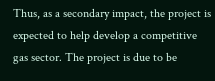Thus, as a secondary impact, the project is expected to help develop a competitive gas sector. The project is due to be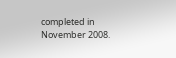completed in November 2008.